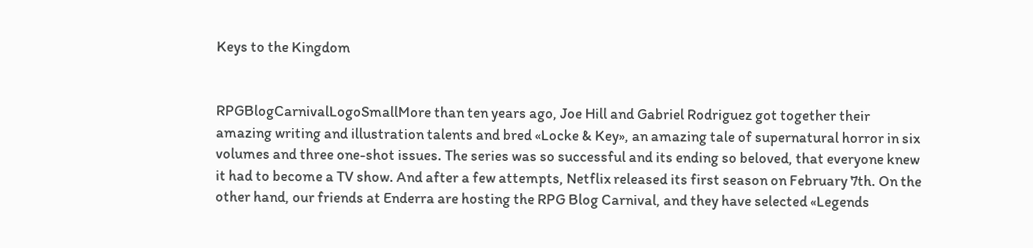Keys to the Kingdom


RPGBlogCarnivalLogoSmallMore than ten years ago, Joe Hill and Gabriel Rodriguez got together their amazing writing and illustration talents and bred «Locke & Key», an amazing tale of supernatural horror in six volumes and three one-shot issues. The series was so successful and its ending so beloved, that everyone knew it had to become a TV show. And after a few attempts, Netflix released its first season on February 7th. On the other hand, our friends at Enderra are hosting the RPG Blog Carnival, and they have selected «Legends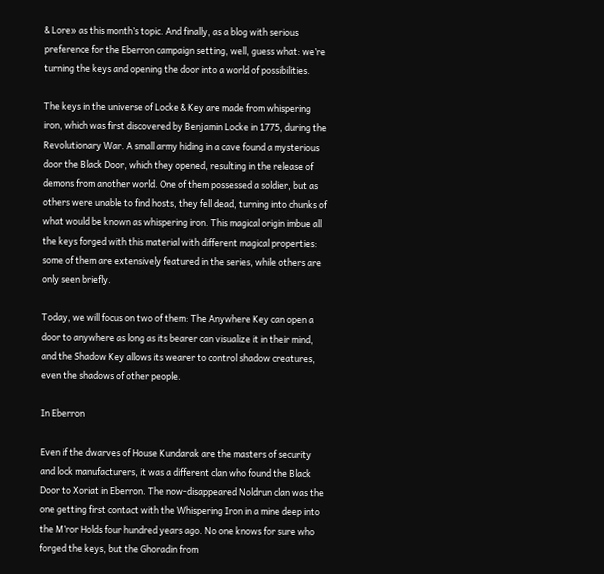& Lore» as this month’s topic. And finally, as a blog with serious preference for the Eberron campaign setting, well, guess what: we’re turning the keys and opening the door into a world of possibilities.

The keys in the universe of Locke & Key are made from whispering iron, which was first discovered by Benjamin Locke in 1775, during the Revolutionary War. A small army hiding in a cave found a mysterious door the Black Door, which they opened, resulting in the release of demons from another world. One of them possessed a soldier, but as others were unable to find hosts, they fell dead, turning into chunks of what would be known as whispering iron. This magical origin imbue all the keys forged with this material with different magical properties: some of them are extensively featured in the series, while others are only seen briefly.

Today, we will focus on two of them: The Anywhere Key can open a door to anywhere as long as its bearer can visualize it in their mind, and the Shadow Key allows its wearer to control shadow creatures, even the shadows of other people.

In Eberron

Even if the dwarves of House Kundarak are the masters of security and lock manufacturers, it was a different clan who found the Black Door to Xoriat in Eberron. The now-disappeared Noldrun clan was the one getting first contact with the Whispering Iron in a mine deep into the M’ror Holds four hundred years ago. No one knows for sure who forged the keys, but the Ghoradin from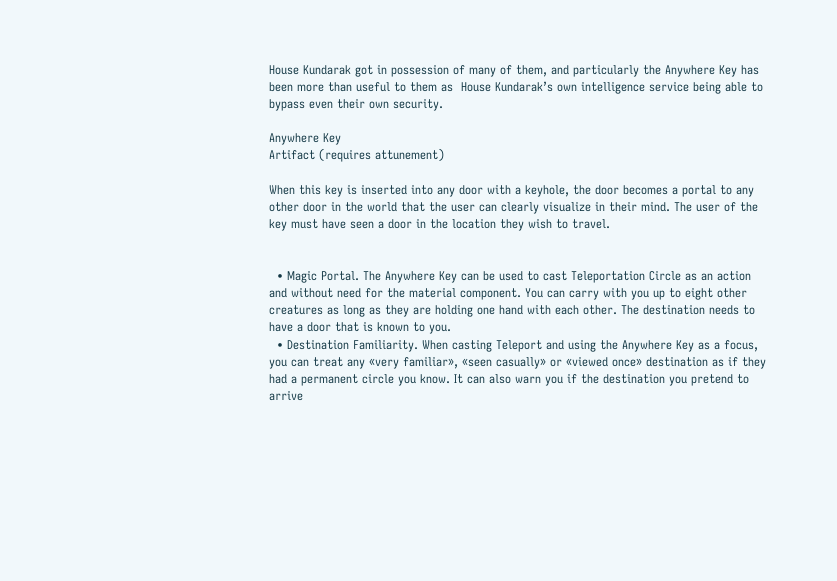House Kundarak got in possession of many of them, and particularly the Anywhere Key has been more than useful to them as  House Kundarak’s own intelligence service being able to bypass even their own security.

Anywhere Key
Artifact (requires attunement)

When this key is inserted into any door with a keyhole, the door becomes a portal to any other door in the world that the user can clearly visualize in their mind. The user of the key must have seen a door in the location they wish to travel.


  • Magic Portal. The Anywhere Key can be used to cast Teleportation Circle as an action and without need for the material component. You can carry with you up to eight other creatures as long as they are holding one hand with each other. The destination needs to have a door that is known to you.
  • Destination Familiarity. When casting Teleport and using the Anywhere Key as a focus, you can treat any «very familiar», «seen casually» or «viewed once» destination as if they had a permanent circle you know. It can also warn you if the destination you pretend to arrive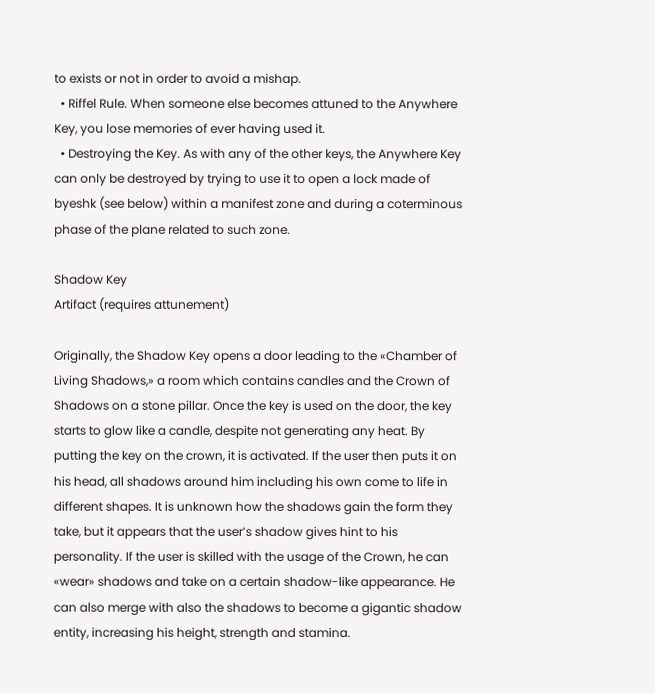to exists or not in order to avoid a mishap.
  • Riffel Rule. When someone else becomes attuned to the Anywhere Key, you lose memories of ever having used it.
  • Destroying the Key. As with any of the other keys, the Anywhere Key can only be destroyed by trying to use it to open a lock made of byeshk (see below) within a manifest zone and during a coterminous phase of the plane related to such zone.

Shadow Key
Artifact (requires attunement)

Originally, the Shadow Key opens a door leading to the «Chamber of Living Shadows,» a room which contains candles and the Crown of Shadows on a stone pillar. Once the key is used on the door, the key starts to glow like a candle, despite not generating any heat. By putting the key on the crown, it is activated. If the user then puts it on his head, all shadows around him including his own come to life in different shapes. It is unknown how the shadows gain the form they take, but it appears that the user’s shadow gives hint to his personality. If the user is skilled with the usage of the Crown, he can «wear» shadows and take on a certain shadow-like appearance. He can also merge with also the shadows to become a gigantic shadow entity, increasing his height, strength and stamina.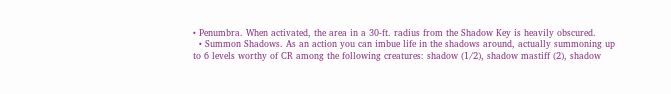• Penumbra. When activated, the area in a 30-ft. radius from the Shadow Key is heavily obscured.
  • Summon Shadows. As an action you can imbue life in the shadows around, actually summoning up to 6 levels worthy of CR among the following creatures: shadow (1/2), shadow mastiff (2), shadow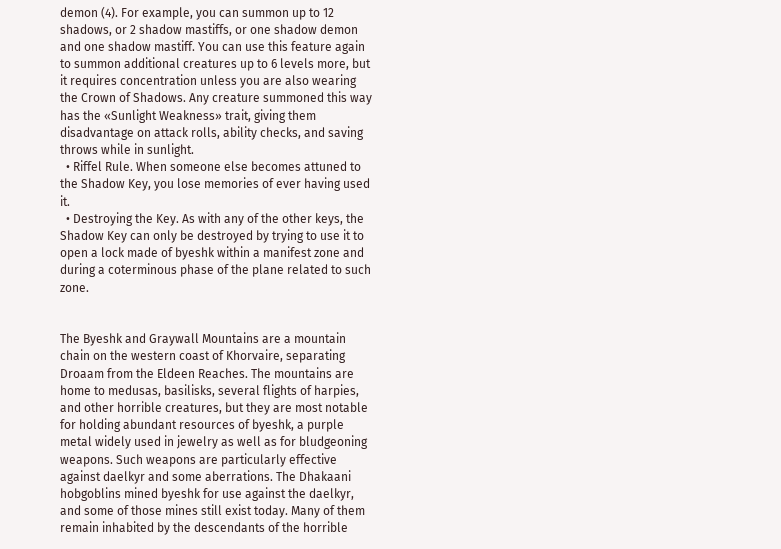demon (4). For example, you can summon up to 12 shadows, or 2 shadow mastiffs, or one shadow demon and one shadow mastiff. You can use this feature again to summon additional creatures up to 6 levels more, but it requires concentration unless you are also wearing the Crown of Shadows. Any creature summoned this way has the «Sunlight Weakness» trait, giving them disadvantage on attack rolls, ability checks, and saving throws while in sunlight.
  • Riffel Rule. When someone else becomes attuned to the Shadow Key, you lose memories of ever having used it.
  • Destroying the Key. As with any of the other keys, the Shadow Key can only be destroyed by trying to use it to open a lock made of byeshk within a manifest zone and during a coterminous phase of the plane related to such zone.


The Byeshk and Graywall Mountains are a mountain chain on the western coast of Khorvaire, separating Droaam from the Eldeen Reaches. The mountains are home to medusas, basilisks, several flights of harpies, and other horrible creatures, but they are most notable for holding abundant resources of byeshk, a purple metal widely used in jewelry as well as for bludgeoning weapons. Such weapons are particularly effective against daelkyr and some aberrations. The Dhakaani hobgoblins mined byeshk for use against the daelkyr, and some of those mines still exist today. Many of them remain inhabited by the descendants of the horrible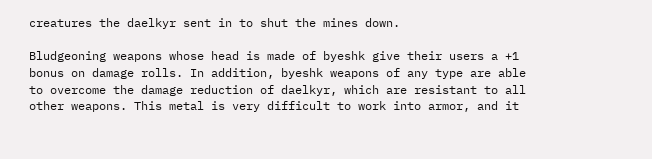creatures the daelkyr sent in to shut the mines down.

Bludgeoning weapons whose head is made of byeshk give their users a +1 bonus on damage rolls. In addition, byeshk weapons of any type are able to overcome the damage reduction of daelkyr, which are resistant to all other weapons. This metal is very difficult to work into armor, and it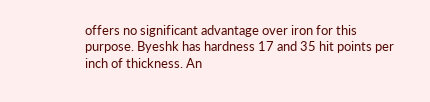offers no significant advantage over iron for this purpose. Byeshk has hardness 17 and 35 hit points per inch of thickness. An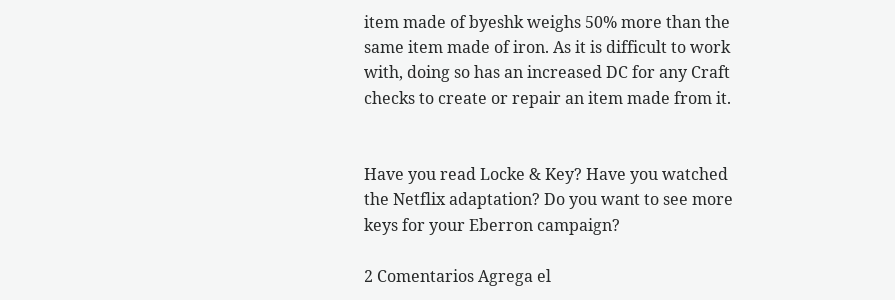item made of byeshk weighs 50% more than the same item made of iron. As it is difficult to work with, doing so has an increased DC for any Craft checks to create or repair an item made from it.


Have you read Locke & Key? Have you watched the Netflix adaptation? Do you want to see more keys for your Eberron campaign?

2 Comentarios Agrega el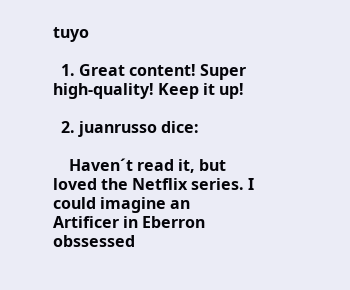tuyo

  1. Great content! Super high-quality! Keep it up!

  2. juanrusso dice:

    Haven´t read it, but loved the Netflix series. I could imagine an Artificer in Eberron obssessed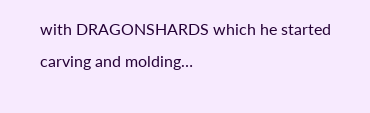with DRAGONSHARDS which he started carving and molding…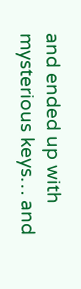and ended up with mysterious keys… and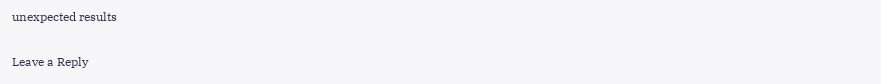unexpected results

Leave a Reply